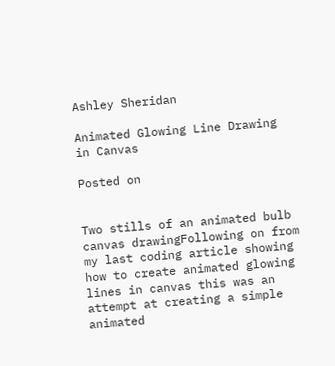Ashley Sheridan

Animated Glowing Line Drawing in Canvas

Posted on


Two stills of an animated bulb canvas drawingFollowing on from my last coding article showing how to create animated glowing lines in canvas this was an attempt at creating a simple animated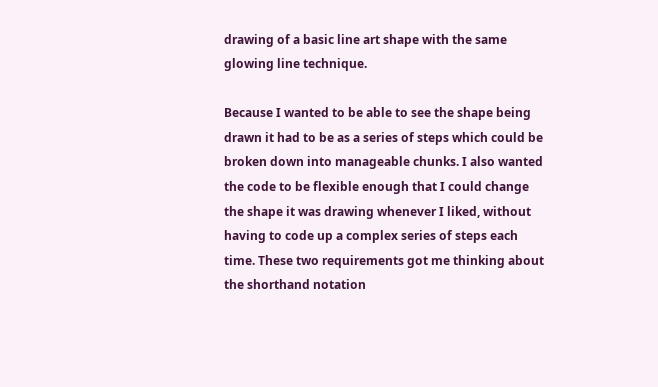drawing of a basic line art shape with the same glowing line technique.

Because I wanted to be able to see the shape being drawn it had to be as a series of steps which could be broken down into manageable chunks. I also wanted the code to be flexible enough that I could change the shape it was drawing whenever I liked, without having to code up a complex series of steps each time. These two requirements got me thinking about the shorthand notation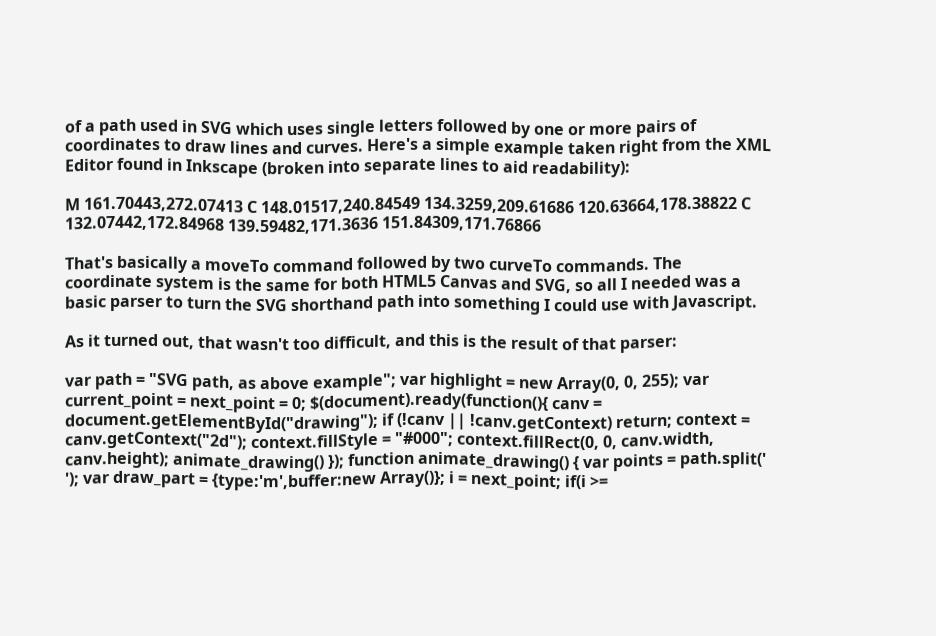of a path used in SVG which uses single letters followed by one or more pairs of coordinates to draw lines and curves. Here's a simple example taken right from the XML Editor found in Inkscape (broken into separate lines to aid readability):

M 161.70443,272.07413 C 148.01517,240.84549 134.3259,209.61686 120.63664,178.38822 C 132.07442,172.84968 139.59482,171.3636 151.84309,171.76866

That's basically a moveTo command followed by two curveTo commands. The coordinate system is the same for both HTML5 Canvas and SVG, so all I needed was a basic parser to turn the SVG shorthand path into something I could use with Javascript.

As it turned out, that wasn't too difficult, and this is the result of that parser:

var path = "SVG path, as above example"; var highlight = new Array(0, 0, 255); var current_point = next_point = 0; $(document).ready(function(){ canv = document.getElementById("drawing"); if (!canv || !canv.getContext) return; context = canv.getContext("2d"); context.fillStyle = "#000"; context.fillRect(0, 0, canv.width, canv.height); animate_drawing() }); function animate_drawing() { var points = path.split(' '); var draw_part = {type:'m',buffer:new Array()}; i = next_point; if(i >=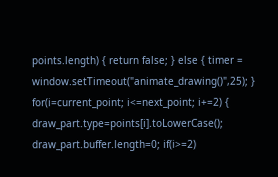points.length) { return false; } else { timer = window.setTimeout("animate_drawing()",25); } for(i=current_point; i<=next_point; i+=2) { draw_part.type=points[i].toLowerCase(); draw_part.buffer.length=0; if(i>=2)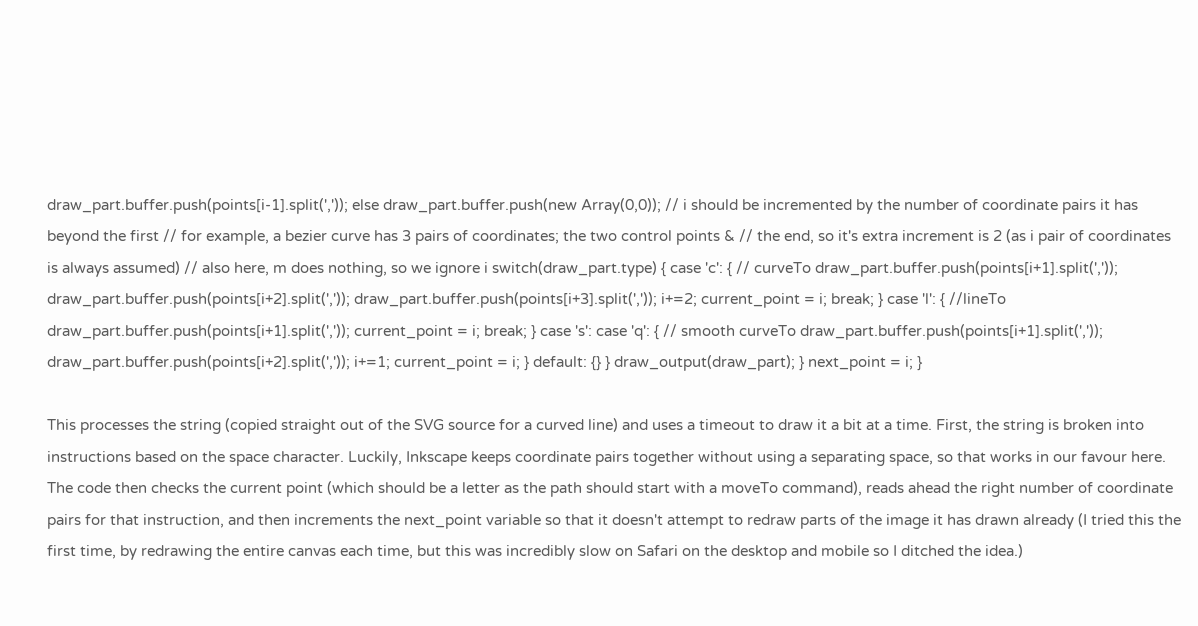draw_part.buffer.push(points[i-1].split(',')); else draw_part.buffer.push(new Array(0,0)); // i should be incremented by the number of coordinate pairs it has beyond the first // for example, a bezier curve has 3 pairs of coordinates; the two control points & // the end, so it's extra increment is 2 (as i pair of coordinates is always assumed) // also here, m does nothing, so we ignore i switch(draw_part.type) { case 'c': { // curveTo draw_part.buffer.push(points[i+1].split(',')); draw_part.buffer.push(points[i+2].split(',')); draw_part.buffer.push(points[i+3].split(',')); i+=2; current_point = i; break; } case 'l': { //lineTo draw_part.buffer.push(points[i+1].split(',')); current_point = i; break; } case 's': case 'q': { // smooth curveTo draw_part.buffer.push(points[i+1].split(',')); draw_part.buffer.push(points[i+2].split(',')); i+=1; current_point = i; } default: {} } draw_output(draw_part); } next_point = i; }

This processes the string (copied straight out of the SVG source for a curved line) and uses a timeout to draw it a bit at a time. First, the string is broken into instructions based on the space character. Luckily, Inkscape keeps coordinate pairs together without using a separating space, so that works in our favour here. The code then checks the current point (which should be a letter as the path should start with a moveTo command), reads ahead the right number of coordinate pairs for that instruction, and then increments the next_point variable so that it doesn't attempt to redraw parts of the image it has drawn already (I tried this the first time, by redrawing the entire canvas each time, but this was incredibly slow on Safari on the desktop and mobile so I ditched the idea.)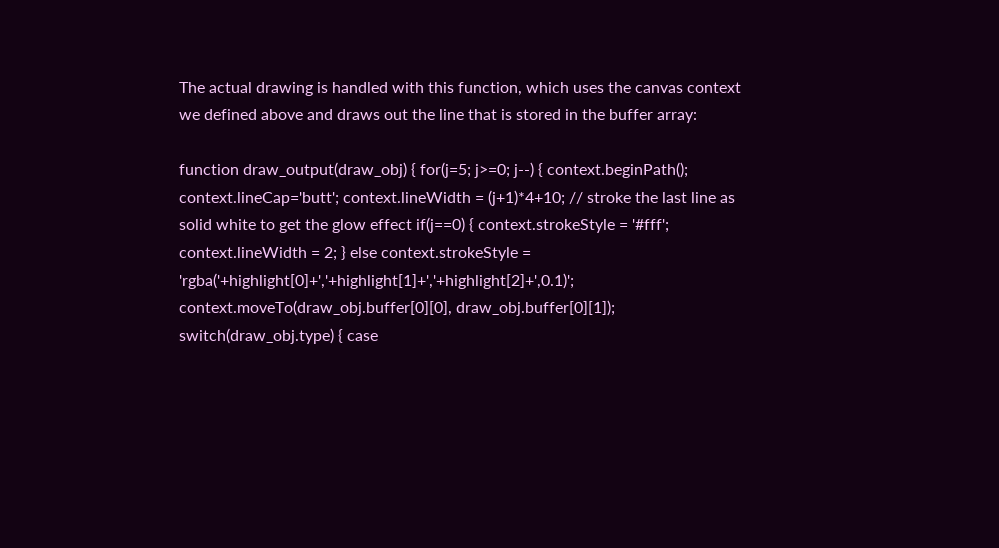The actual drawing is handled with this function, which uses the canvas context we defined above and draws out the line that is stored in the buffer array:

function draw_output(draw_obj) { for(j=5; j>=0; j--) { context.beginPath(); context.lineCap='butt'; context.lineWidth = (j+1)*4+10; // stroke the last line as solid white to get the glow effect if(j==0) { context.strokeStyle = '#fff'; context.lineWidth = 2; } else context.strokeStyle = 'rgba('+highlight[0]+','+highlight[1]+','+highlight[2]+',0.1)'; context.moveTo(draw_obj.buffer[0][0], draw_obj.buffer[0][1]); switch(draw_obj.type) { case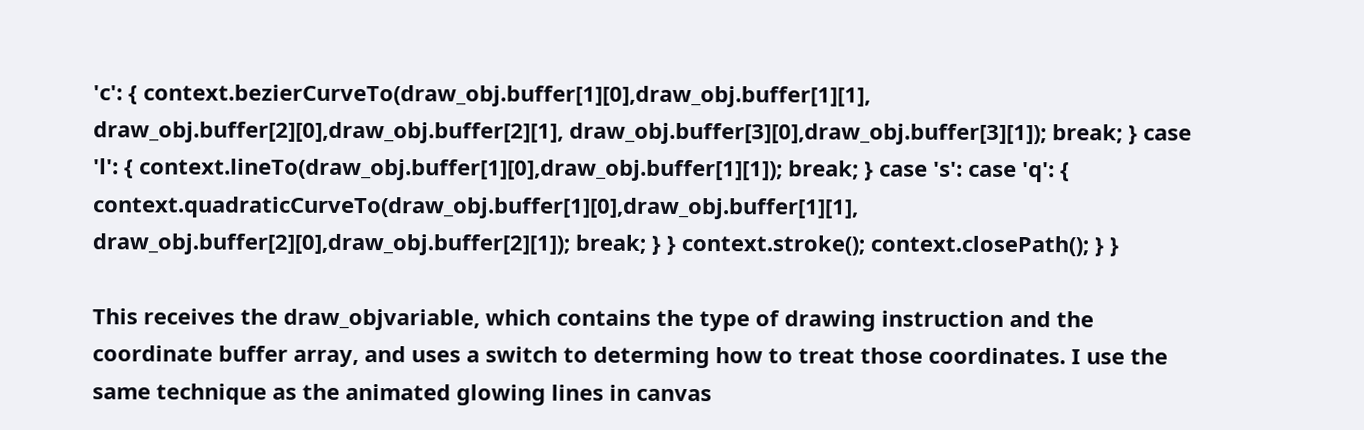'c': { context.bezierCurveTo(draw_obj.buffer[1][0],draw_obj.buffer[1][1], draw_obj.buffer[2][0],draw_obj.buffer[2][1], draw_obj.buffer[3][0],draw_obj.buffer[3][1]); break; } case 'l': { context.lineTo(draw_obj.buffer[1][0],draw_obj.buffer[1][1]); break; } case 's': case 'q': { context.quadraticCurveTo(draw_obj.buffer[1][0],draw_obj.buffer[1][1], draw_obj.buffer[2][0],draw_obj.buffer[2][1]); break; } } context.stroke(); context.closePath(); } }

This receives the draw_objvariable, which contains the type of drawing instruction and the coordinate buffer array, and uses a switch to determing how to treat those coordinates. I use the same technique as the animated glowing lines in canvas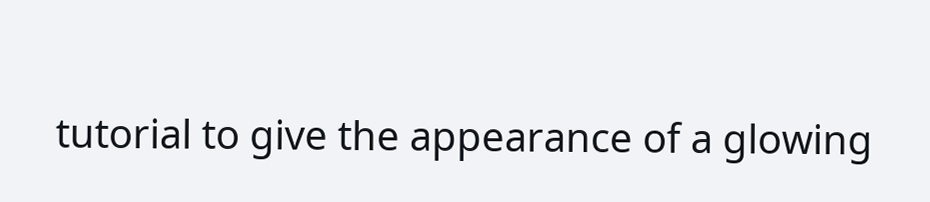tutorial to give the appearance of a glowing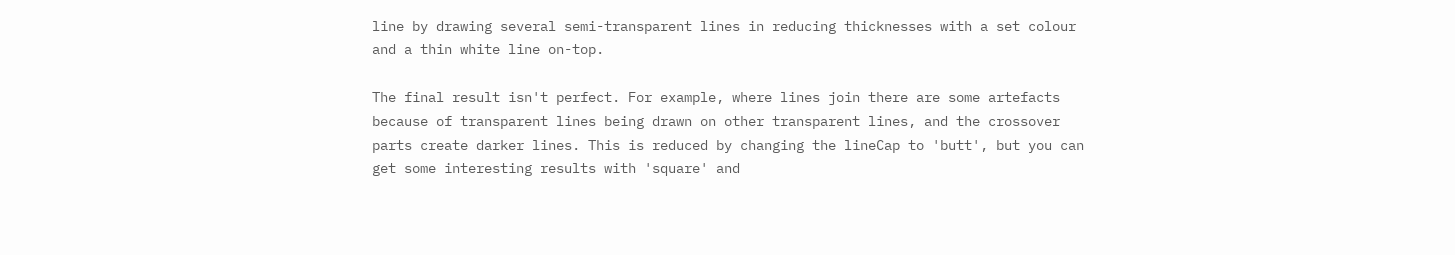line by drawing several semi-transparent lines in reducing thicknesses with a set colour and a thin white line on-top.

The final result isn't perfect. For example, where lines join there are some artefacts because of transparent lines being drawn on other transparent lines, and the crossover parts create darker lines. This is reduced by changing the lineCap to 'butt', but you can get some interesting results with 'square' and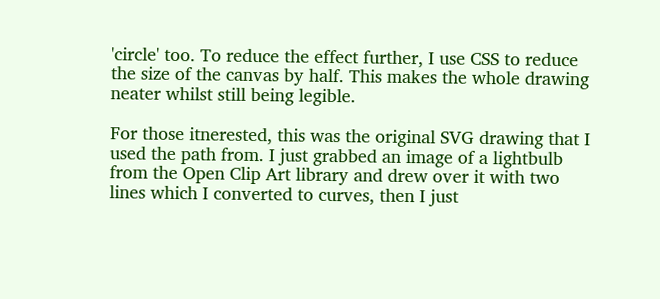'circle' too. To reduce the effect further, I use CSS to reduce the size of the canvas by half. This makes the whole drawing neater whilst still being legible.

For those itnerested, this was the original SVG drawing that I used the path from. I just grabbed an image of a lightbulb from the Open Clip Art library and drew over it with two lines which I converted to curves, then I just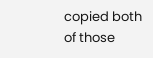copied both of those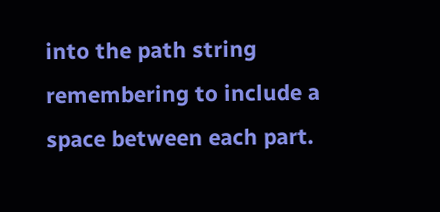into the path string remembering to include a space between each part.